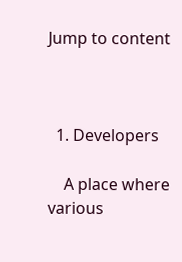Jump to content



  1. Developers

    A place where various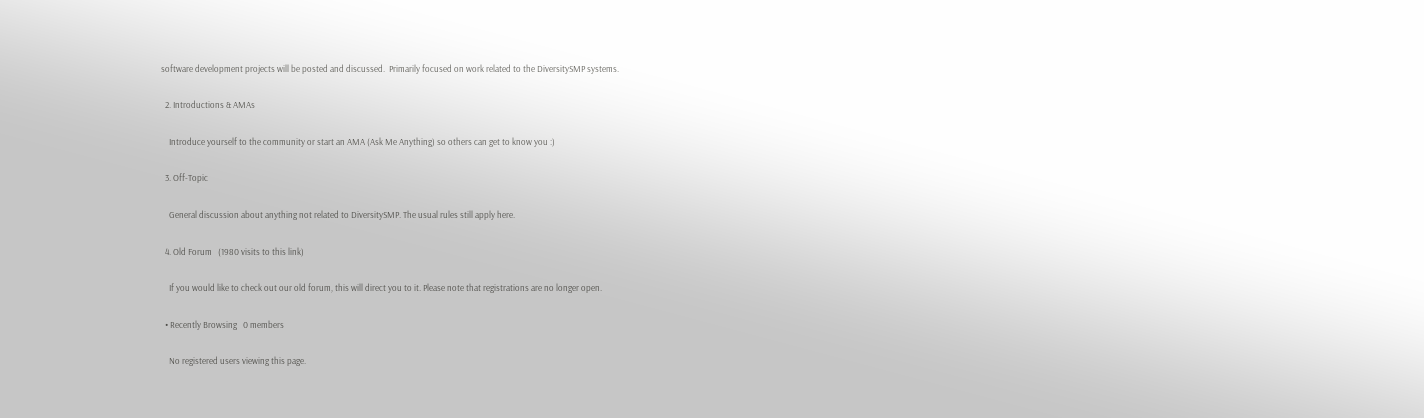software development projects will be posted and discussed.  Primarily focused on work related to the DiversitySMP systems.

  2. Introductions & AMAs

    Introduce yourself to the community or start an AMA (Ask Me Anything) so others can get to know you :)

  3. Off-Topic

    General discussion about anything not related to DiversitySMP. The usual rules still apply here.

  4. Old Forum   (1980 visits to this link)

    If you would like to check out our old forum, this will direct you to it. Please note that registrations are no longer open.

  • Recently Browsing   0 members

    No registered users viewing this page.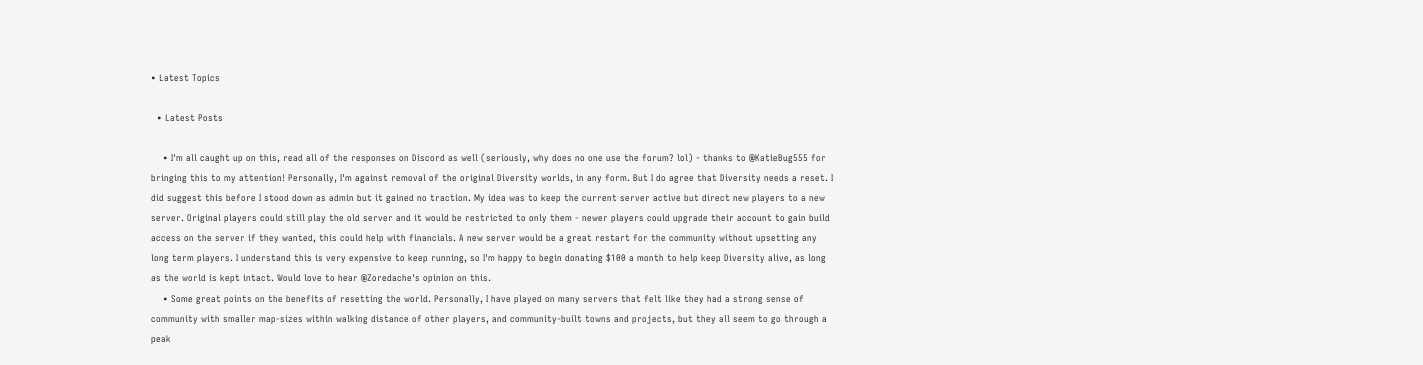• Latest Topics

  • Latest Posts

    • I'm all caught up on this, read all of the responses on Discord as well (seriously, why does no one use the forum? lol) - thanks to @KatieBug555 for bringing this to my attention! Personally, I'm against removal of the original Diversity worlds, in any form. But I do agree that Diversity needs a reset. I did suggest this before I stood down as admin but it gained no traction. My idea was to keep the current server active but direct new players to a new server. Original players could still play the old server and it would be restricted to only them - newer players could upgrade their account to gain build access on the server if they wanted, this could help with financials. A new server would be a great restart for the community without upsetting any long term players. I understand this is very expensive to keep running, so I'm happy to begin donating $100 a month to help keep Diversity alive, as long as the world is kept intact. Would love to hear @Zoredache's opinion on this.
    • Some great points on the benefits of resetting the world. Personally, I have played on many servers that felt like they had a strong sense of community with smaller map-sizes within walking distance of other players, and community-built towns and projects, but they all seem to go through a peak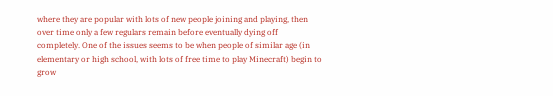where they are popular with lots of new people joining and playing, then over time only a few regulars remain before eventually dying off completely. One of the issues seems to be when people of similar age (in elementary or high school, with lots of free time to play Minecraft) begin to grow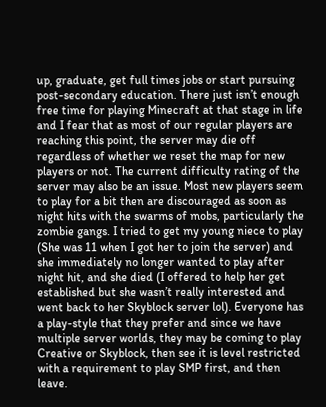up, graduate, get full times jobs or start pursuing post-secondary education. There just isn’t enough free time for playing Minecraft at that stage in life and I fear that as most of our regular players are reaching this point, the server may die off regardless of whether we reset the map for new players or not. The current difficulty rating of the server may also be an issue. Most new players seem to play for a bit then are discouraged as soon as night hits with the swarms of mobs, particularly the zombie gangs. I tried to get my young niece to play (She was 11 when I got her to join the server) and she immediately no longer wanted to play after night hit, and she died (I offered to help her get established but she wasn’t really interested and went back to her Skyblock server lol). Everyone has a play-style that they prefer and since we have multiple server worlds, they may be coming to play Creative or Skyblock, then see it is level restricted with a requirement to play SMP first, and then leave.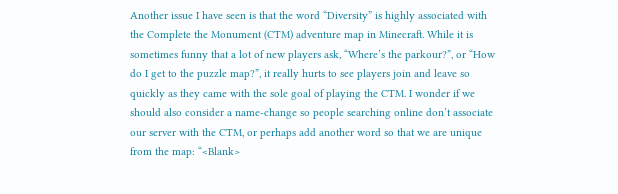Another issue I have seen is that the word “Diversity” is highly associated with the Complete the Monument (CTM) adventure map in Minecraft. While it is sometimes funny that a lot of new players ask, “Where’s the parkour?”, or “How do I get to the puzzle map?”, it really hurts to see players join and leave so quickly as they came with the sole goal of playing the CTM. I wonder if we should also consider a name-change so people searching online don’t associate our server with the CTM, or perhaps add another word so that we are unique from the map: “<Blank>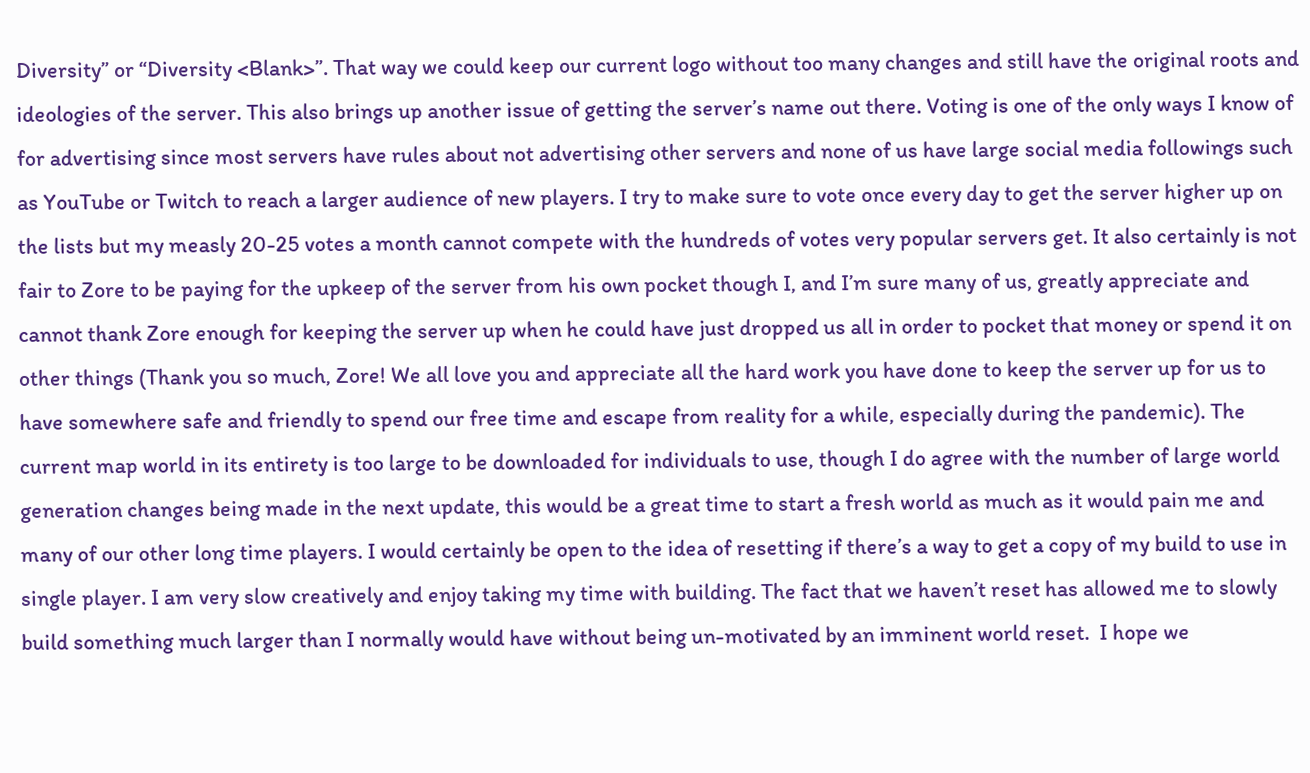Diversity” or “Diversity <Blank>”. That way we could keep our current logo without too many changes and still have the original roots and ideologies of the server. This also brings up another issue of getting the server’s name out there. Voting is one of the only ways I know of for advertising since most servers have rules about not advertising other servers and none of us have large social media followings such as YouTube or Twitch to reach a larger audience of new players. I try to make sure to vote once every day to get the server higher up on the lists but my measly 20-25 votes a month cannot compete with the hundreds of votes very popular servers get. It also certainly is not fair to Zore to be paying for the upkeep of the server from his own pocket though I, and I’m sure many of us, greatly appreciate and cannot thank Zore enough for keeping the server up when he could have just dropped us all in order to pocket that money or spend it on other things (Thank you so much, Zore! We all love you and appreciate all the hard work you have done to keep the server up for us to have somewhere safe and friendly to spend our free time and escape from reality for a while, especially during the pandemic). The current map world in its entirety is too large to be downloaded for individuals to use, though I do agree with the number of large world generation changes being made in the next update, this would be a great time to start a fresh world as much as it would pain me and many of our other long time players. I would certainly be open to the idea of resetting if there’s a way to get a copy of my build to use in single player. I am very slow creatively and enjoy taking my time with building. The fact that we haven’t reset has allowed me to slowly build something much larger than I normally would have without being un-motivated by an imminent world reset.  I hope we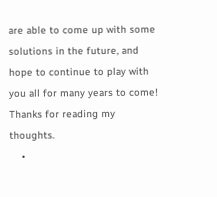are able to come up with some solutions in the future, and hope to continue to play with you all for many years to come! Thanks for reading my thoughts.
    •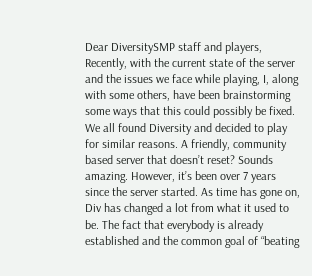Dear DiversitySMP staff and players,      Recently, with the current state of the server and the issues we face while playing, I, along with some others, have been brainstorming some ways that this could possibly be fixed. We all found Diversity and decided to play for similar reasons. A friendly, community based server that doesn’t reset? Sounds amazing. However, it’s been over 7 years since the server started. As time has gone on, Div has changed a lot from what it used to be. The fact that everybody is already established and the common goal of “beating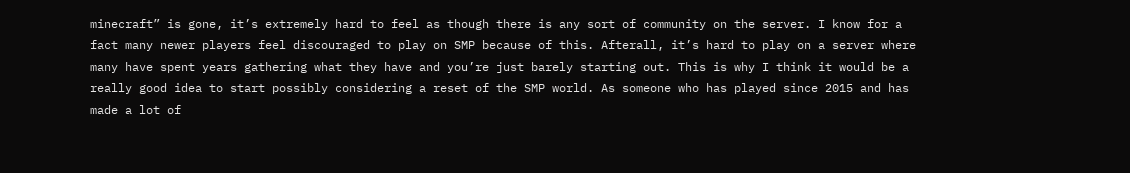minecraft” is gone, it’s extremely hard to feel as though there is any sort of community on the server. I know for a fact many newer players feel discouraged to play on SMP because of this. Afterall, it’s hard to play on a server where many have spent years gathering what they have and you’re just barely starting out. This is why I think it would be a really good idea to start possibly considering a reset of the SMP world. As someone who has played since 2015 and has made a lot of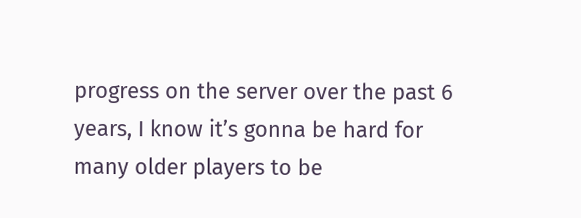progress on the server over the past 6 years, I know it’s gonna be hard for many older players to be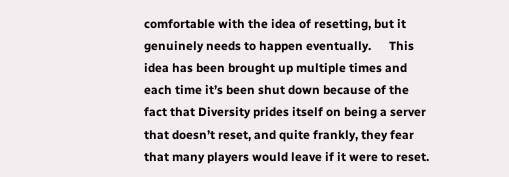comfortable with the idea of resetting, but it genuinely needs to happen eventually.      This idea has been brought up multiple times and each time it’s been shut down because of the fact that Diversity prides itself on being a server that doesn’t reset, and quite frankly, they fear that many players would leave if it were to reset.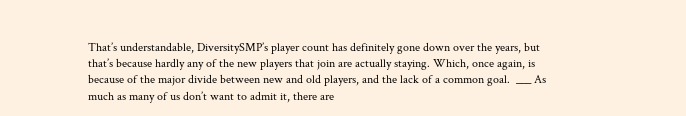That’s understandable, DiversitySMP’s player count has definitely gone down over the years, but that’s because hardly any of the new players that join are actually staying. Which, once again, is because of the major divide between new and old players, and the lack of a common goal.  ___ As much as many of us don’t want to admit it, there are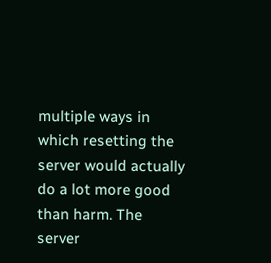multiple ways in which resetting the server would actually do a lot more good than harm. The server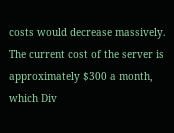costs would decrease massively.  The current cost of the server is approximately $300 a month, which Div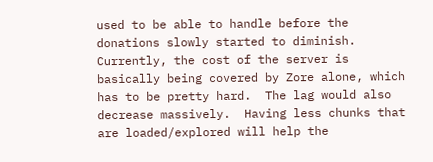used to be able to handle before the donations slowly started to diminish. Currently, the cost of the server is basically being covered by Zore alone, which has to be pretty hard.  The lag would also decrease massively.  Having less chunks that are loaded/explored will help the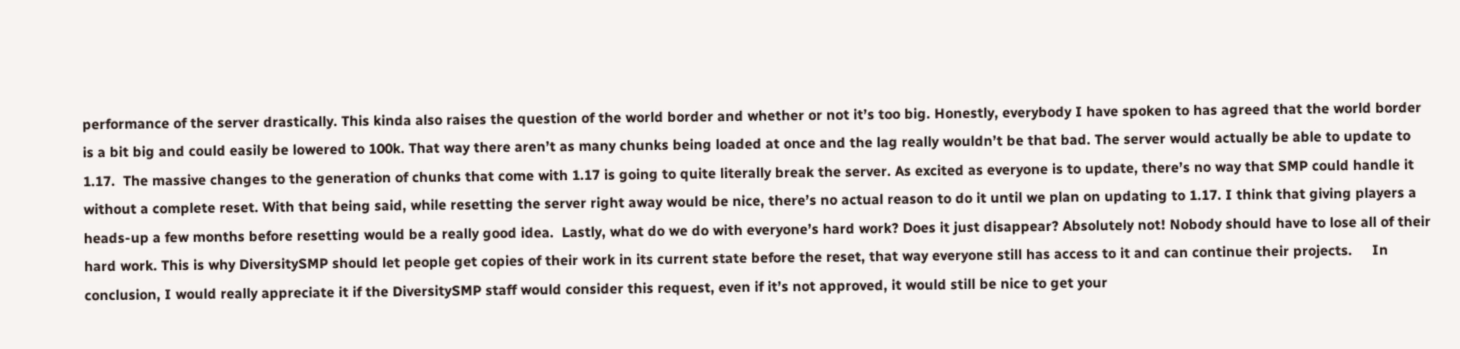performance of the server drastically. This kinda also raises the question of the world border and whether or not it’s too big. Honestly, everybody I have spoken to has agreed that the world border is a bit big and could easily be lowered to 100k. That way there aren’t as many chunks being loaded at once and the lag really wouldn’t be that bad. The server would actually be able to update to 1.17.  The massive changes to the generation of chunks that come with 1.17 is going to quite literally break the server. As excited as everyone is to update, there’s no way that SMP could handle it without a complete reset. With that being said, while resetting the server right away would be nice, there’s no actual reason to do it until we plan on updating to 1.17. I think that giving players a heads-up a few months before resetting would be a really good idea.  Lastly, what do we do with everyone’s hard work? Does it just disappear? Absolutely not! Nobody should have to lose all of their hard work. This is why DiversitySMP should let people get copies of their work in its current state before the reset, that way everyone still has access to it and can continue their projects.     In conclusion, I would really appreciate it if the DiversitySMP staff would consider this request, even if it’s not approved, it would still be nice to get your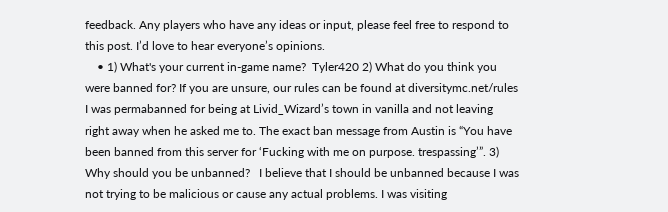feedback. Any players who have any ideas or input, please feel free to respond to this post. I’d love to hear everyone’s opinions.
    • 1) What's your current in-game name?  Tyler420 2) What do you think you were banned for? If you are unsure, our rules can be found at diversitymc.net/rules   I was permabanned for being at Livid_Wizard’s town in vanilla and not leaving right away when he asked me to. The exact ban message from Austin is “You have been banned from this server for ‘Fucking with me on purpose. trespassing’”. 3) Why should you be unbanned?   I believe that I should be unbanned because I was not trying to be malicious or cause any actual problems. I was visiting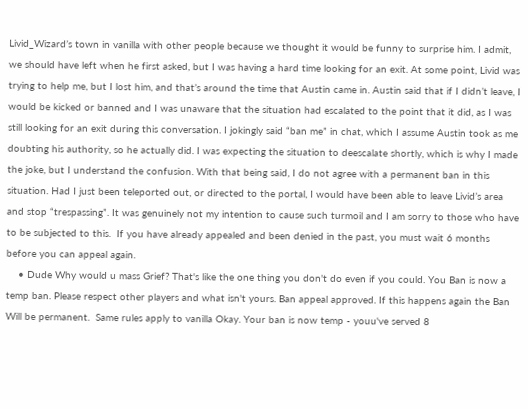Livid_Wizard’s town in vanilla with other people because we thought it would be funny to surprise him. I admit, we should have left when he first asked, but I was having a hard time looking for an exit. At some point, Livid was trying to help me, but I lost him, and that’s around the time that Austin came in. Austin said that if I didn’t leave, I would be kicked or banned and I was unaware that the situation had escalated to the point that it did, as I was still looking for an exit during this conversation. I jokingly said “ban me” in chat, which I assume Austin took as me doubting his authority, so he actually did. I was expecting the situation to deescalate shortly, which is why I made the joke, but I understand the confusion. With that being said, I do not agree with a permanent ban in this situation. Had I just been teleported out, or directed to the portal, I would have been able to leave Livid’s area and stop “trespassing”. It was genuinely not my intention to cause such turmoil and I am sorry to those who have to be subjected to this.  If you have already appealed and been denied in the past, you must wait 6 months before you can appeal again.
    • Dude Why would u mass Grief? That's like the one thing you don't do even if you could. You Ban is now a temp ban. Please respect other players and what isn't yours. Ban appeal approved. If this happens again the Ban Will be permanent.  Same rules apply to vanilla Okay. Your ban is now temp - youu've served 8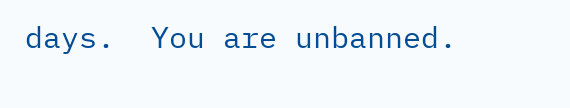days.  You are unbanned.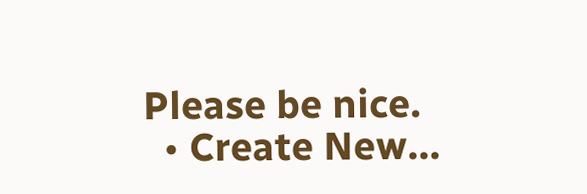Please be nice.
  • Create New...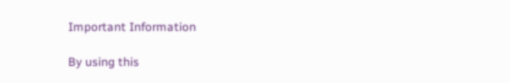Important Information

By using this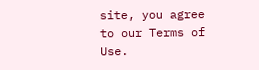site, you agree to our Terms of Use.